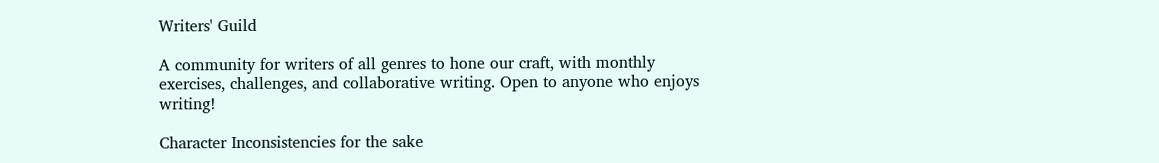Writers' Guild

A community for writers of all genres to hone our craft, with monthly exercises, challenges, and collaborative writing. Open to anyone who enjoys writing!

Character Inconsistencies for the sake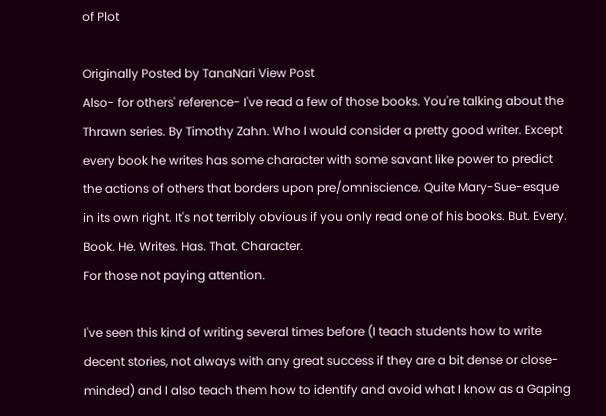of Plot

Originally Posted by TanaNari View Post
Also- for others' reference- I've read a few of those books. You're talking about the Thrawn series. By Timothy Zahn. Who I would consider a pretty good writer. Except every book he writes has some character with some savant like power to predict the actions of others that borders upon pre/omniscience. Quite Mary-Sue-esque in its own right. It's not terribly obvious if you only read one of his books. But. Every. Book. He. Writes. Has. That. Character.
For those not paying attention.

I've seen this kind of writing several times before (I teach students how to write decent stories, not always with any great success if they are a bit dense or close-minded) and I also teach them how to identify and avoid what I know as a Gaping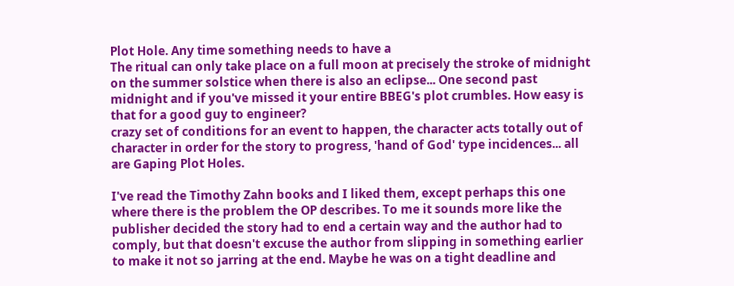Plot Hole. Any time something needs to have a
The ritual can only take place on a full moon at precisely the stroke of midnight on the summer solstice when there is also an eclipse... One second past midnight and if you've missed it your entire BBEG's plot crumbles. How easy is that for a good guy to engineer?
crazy set of conditions for an event to happen, the character acts totally out of character in order for the story to progress, 'hand of God' type incidences... all are Gaping Plot Holes.

I've read the Timothy Zahn books and I liked them, except perhaps this one where there is the problem the OP describes. To me it sounds more like the publisher decided the story had to end a certain way and the author had to comply, but that doesn't excuse the author from slipping in something earlier to make it not so jarring at the end. Maybe he was on a tight deadline and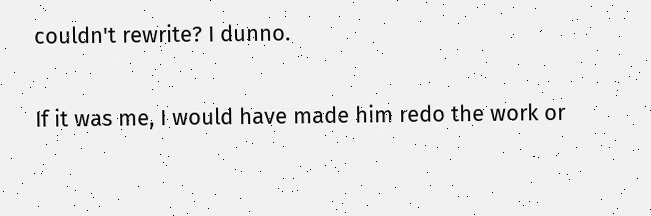couldn't rewrite? I dunno.

If it was me, I would have made him redo the work or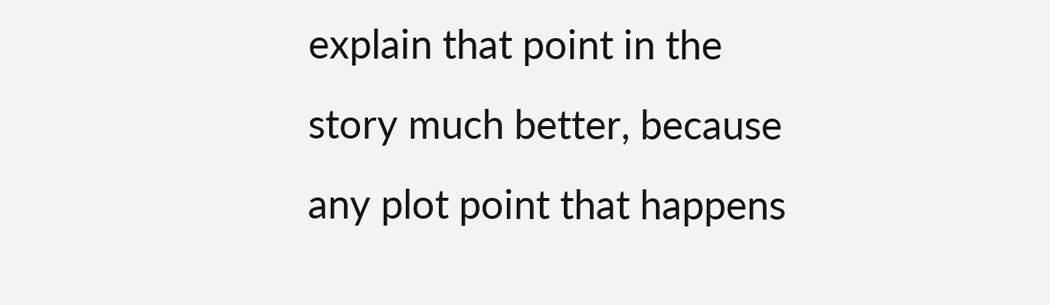explain that point in the story much better, because any plot point that happens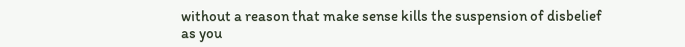without a reason that make sense kills the suspension of disbelief as you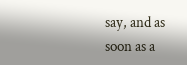say, and as soon as a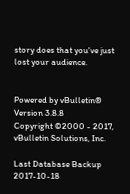story does that you've just lost your audience.


Powered by vBulletin® Version 3.8.8
Copyright ©2000 - 2017, vBulletin Solutions, Inc.

Last Database Backup 2017-10-18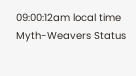09:00:12am local time
Myth-Weavers Status